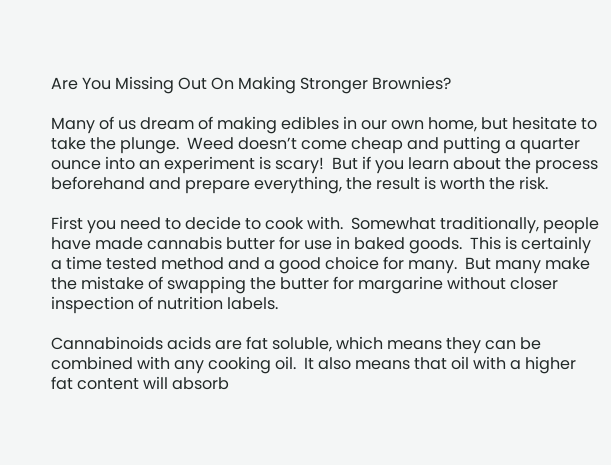Are You Missing Out On Making Stronger Brownies?

Many of us dream of making edibles in our own home, but hesitate to take the plunge.  Weed doesn’t come cheap and putting a quarter ounce into an experiment is scary!  But if you learn about the process beforehand and prepare everything, the result is worth the risk.

First you need to decide to cook with.  Somewhat traditionally, people have made cannabis butter for use in baked goods.  This is certainly a time tested method and a good choice for many.  But many make the mistake of swapping the butter for margarine without closer inspection of nutrition labels.

Cannabinoids acids are fat soluble, which means they can be combined with any cooking oil.  It also means that oil with a higher fat content will absorb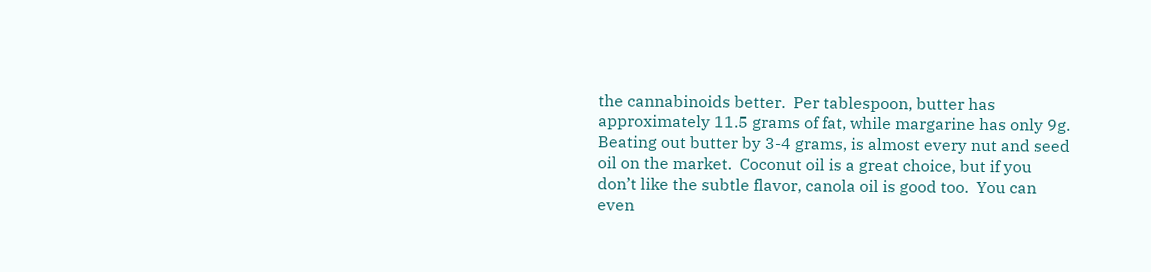the cannabinoids better.  Per tablespoon, butter has approximately 11.5 grams of fat, while margarine has only 9g.  Beating out butter by 3-4 grams, is almost every nut and seed oil on the market.  Coconut oil is a great choice, but if you don’t like the subtle flavor, canola oil is good too.  You can even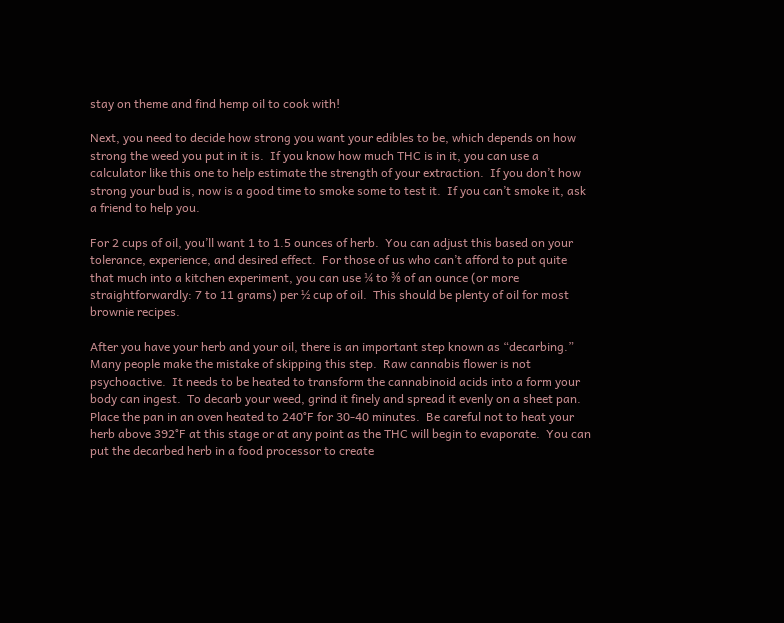stay on theme and find hemp oil to cook with!

Next, you need to decide how strong you want your edibles to be, which depends on how strong the weed you put in it is.  If you know how much THC is in it, you can use a calculator like this one to help estimate the strength of your extraction.  If you don’t how strong your bud is, now is a good time to smoke some to test it.  If you can’t smoke it, ask a friend to help you.

For 2 cups of oil, you’ll want 1 to 1.5 ounces of herb.  You can adjust this based on your tolerance, experience, and desired effect.  For those of us who can’t afford to put quite that much into a kitchen experiment, you can use ¼ to ⅜ of an ounce (or more straightforwardly: 7 to 11 grams) per ½ cup of oil.  This should be plenty of oil for most brownie recipes.

After you have your herb and your oil, there is an important step known as “decarbing.”  Many people make the mistake of skipping this step.  Raw cannabis flower is not psychoactive.  It needs to be heated to transform the cannabinoid acids into a form your body can ingest.  To decarb your weed, grind it finely and spread it evenly on a sheet pan.  Place the pan in an oven heated to 240°F for 30-40 minutes.  Be careful not to heat your herb above 392°F at this stage or at any point as the THC will begin to evaporate.  You can put the decarbed herb in a food processor to create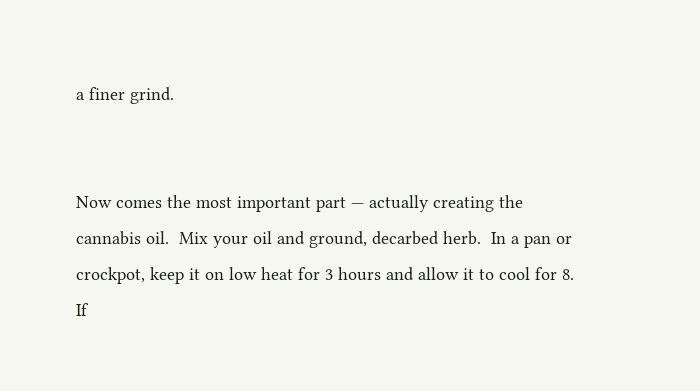a finer grind.


Now comes the most important part — actually creating the cannabis oil.  Mix your oil and ground, decarbed herb.  In a pan or crockpot, keep it on low heat for 3 hours and allow it to cool for 8.  If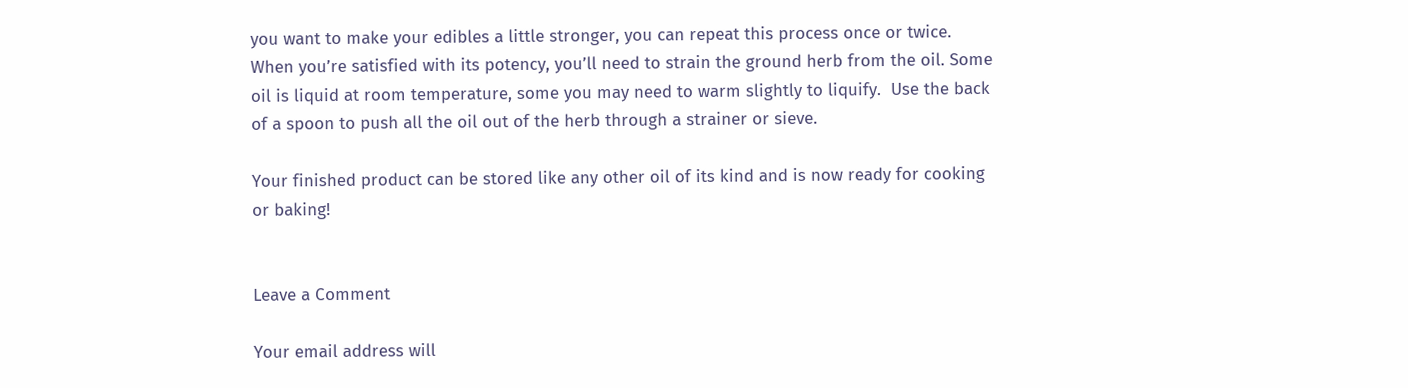you want to make your edibles a little stronger, you can repeat this process once or twice.  When you’re satisfied with its potency, you’ll need to strain the ground herb from the oil. Some oil is liquid at room temperature, some you may need to warm slightly to liquify.  Use the back of a spoon to push all the oil out of the herb through a strainer or sieve.

Your finished product can be stored like any other oil of its kind and is now ready for cooking or baking!


Leave a Comment

Your email address will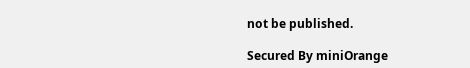not be published.

Secured By miniOrange